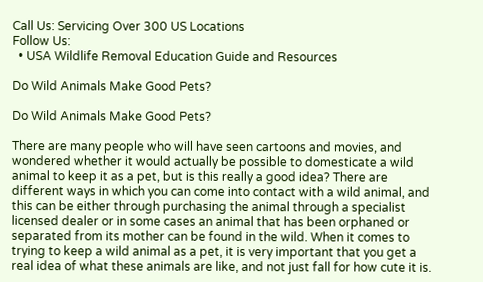Call Us: Servicing Over 300 US Locations
Follow Us:
  • USA Wildlife Removal Education Guide and Resources

Do Wild Animals Make Good Pets?

Do Wild Animals Make Good Pets?

There are many people who will have seen cartoons and movies, and wondered whether it would actually be possible to domesticate a wild animal to keep it as a pet, but is this really a good idea? There are different ways in which you can come into contact with a wild animal, and this can be either through purchasing the animal through a specialist licensed dealer or in some cases an animal that has been orphaned or separated from its mother can be found in the wild. When it comes to trying to keep a wild animal as a pet, it is very important that you get a real idea of what these animals are like, and not just fall for how cute it is.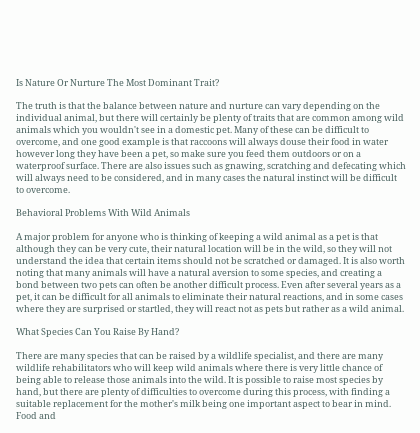Is Nature Or Nurture The Most Dominant Trait?

The truth is that the balance between nature and nurture can vary depending on the individual animal, but there will certainly be plenty of traits that are common among wild animals which you wouldn't see in a domestic pet. Many of these can be difficult to overcome, and one good example is that raccoons will always douse their food in water however long they have been a pet, so make sure you feed them outdoors or on a waterproof surface. There are also issues such as gnawing, scratching and defecating which will always need to be considered, and in many cases the natural instinct will be difficult to overcome.

Behavioral Problems With Wild Animals

A major problem for anyone who is thinking of keeping a wild animal as a pet is that although they can be very cute, their natural location will be in the wild, so they will not understand the idea that certain items should not be scratched or damaged. It is also worth noting that many animals will have a natural aversion to some species, and creating a bond between two pets can often be another difficult process. Even after several years as a pet, it can be difficult for all animals to eliminate their natural reactions, and in some cases where they are surprised or startled, they will react not as pets but rather as a wild animal.

What Species Can You Raise By Hand?

There are many species that can be raised by a wildlife specialist, and there are many wildlife rehabilitators who will keep wild animals where there is very little chance of being able to release those animals into the wild. It is possible to raise most species by hand, but there are plenty of difficulties to overcome during this process, with finding a suitable replacement for the mother's milk being one important aspect to bear in mind. Food and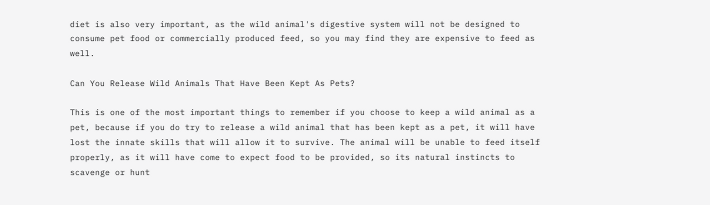diet is also very important, as the wild animal's digestive system will not be designed to consume pet food or commercially produced feed, so you may find they are expensive to feed as well.

Can You Release Wild Animals That Have Been Kept As Pets?

This is one of the most important things to remember if you choose to keep a wild animal as a pet, because if you do try to release a wild animal that has been kept as a pet, it will have lost the innate skills that will allow it to survive. The animal will be unable to feed itself properly, as it will have come to expect food to be provided, so its natural instincts to scavenge or hunt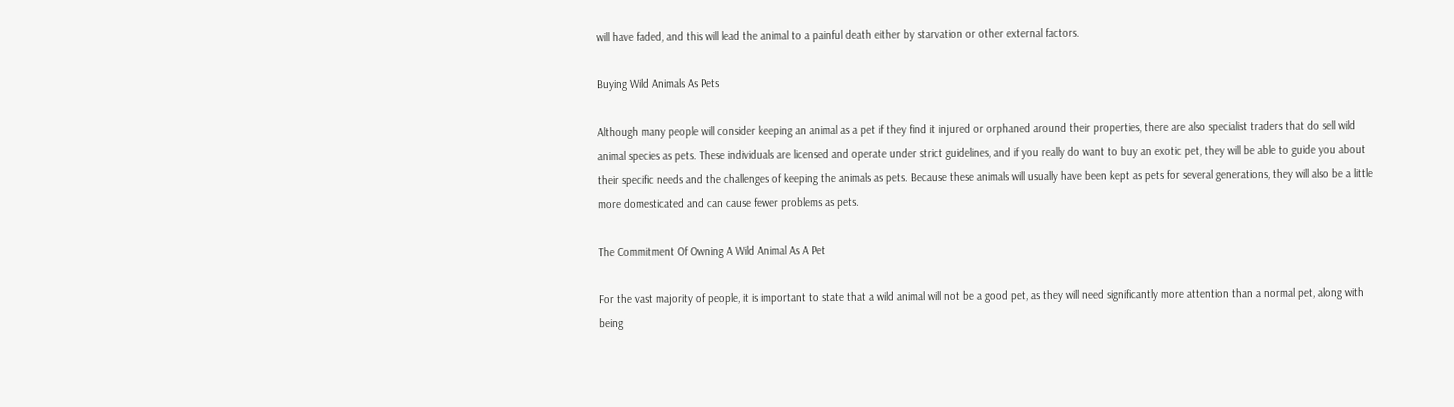will have faded, and this will lead the animal to a painful death either by starvation or other external factors.

Buying Wild Animals As Pets

Although many people will consider keeping an animal as a pet if they find it injured or orphaned around their properties, there are also specialist traders that do sell wild animal species as pets. These individuals are licensed and operate under strict guidelines, and if you really do want to buy an exotic pet, they will be able to guide you about their specific needs and the challenges of keeping the animals as pets. Because these animals will usually have been kept as pets for several generations, they will also be a little more domesticated and can cause fewer problems as pets.

The Commitment Of Owning A Wild Animal As A Pet

For the vast majority of people, it is important to state that a wild animal will not be a good pet, as they will need significantly more attention than a normal pet, along with being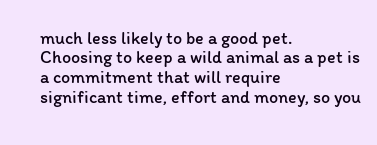much less likely to be a good pet. Choosing to keep a wild animal as a pet is a commitment that will require significant time, effort and money, so you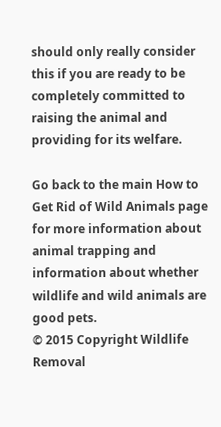should only really consider this if you are ready to be completely committed to raising the animal and providing for its welfare.

Go back to the main How to Get Rid of Wild Animals page for more information about animal trapping and information about whether wildlife and wild animals are good pets.
© 2015 Copyright Wildlife Removal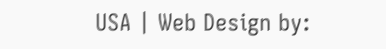USA | Web Design by: